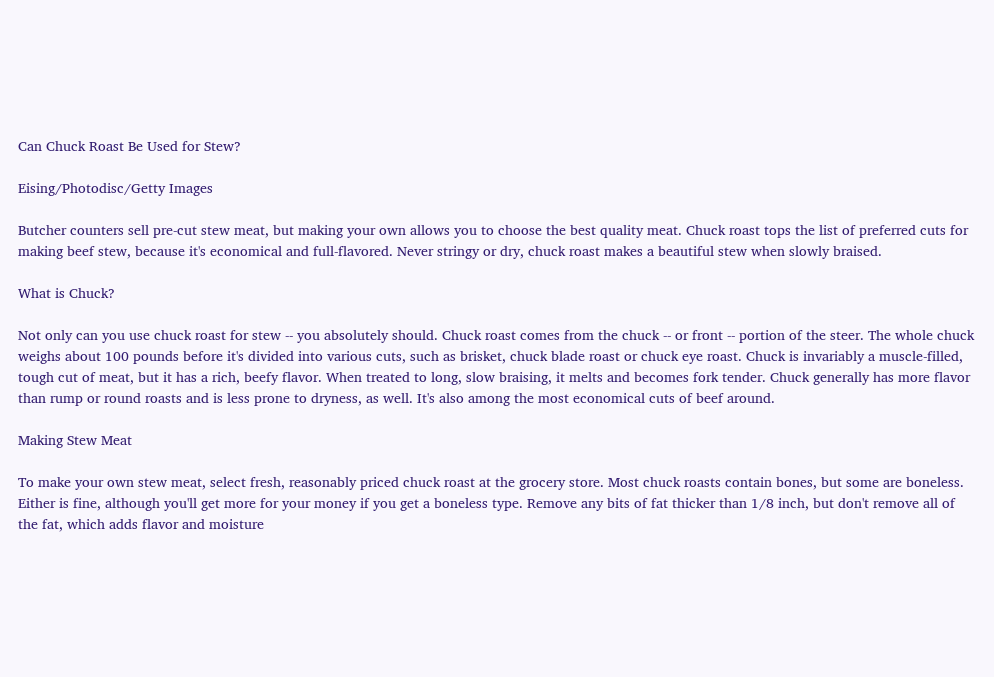Can Chuck Roast Be Used for Stew?

Eising/Photodisc/Getty Images

Butcher counters sell pre-cut stew meat, but making your own allows you to choose the best quality meat. Chuck roast tops the list of preferred cuts for making beef stew, because it's economical and full-flavored. Never stringy or dry, chuck roast makes a beautiful stew when slowly braised.

What is Chuck?

Not only can you use chuck roast for stew -- you absolutely should. Chuck roast comes from the chuck -- or front -- portion of the steer. The whole chuck weighs about 100 pounds before it's divided into various cuts, such as brisket, chuck blade roast or chuck eye roast. Chuck is invariably a muscle-filled, tough cut of meat, but it has a rich, beefy flavor. When treated to long, slow braising, it melts and becomes fork tender. Chuck generally has more flavor than rump or round roasts and is less prone to dryness, as well. It's also among the most economical cuts of beef around.

Making Stew Meat

To make your own stew meat, select fresh, reasonably priced chuck roast at the grocery store. Most chuck roasts contain bones, but some are boneless. Either is fine, although you'll get more for your money if you get a boneless type. Remove any bits of fat thicker than 1/8 inch, but don't remove all of the fat, which adds flavor and moisture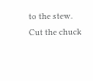to the stew. Cut the chuck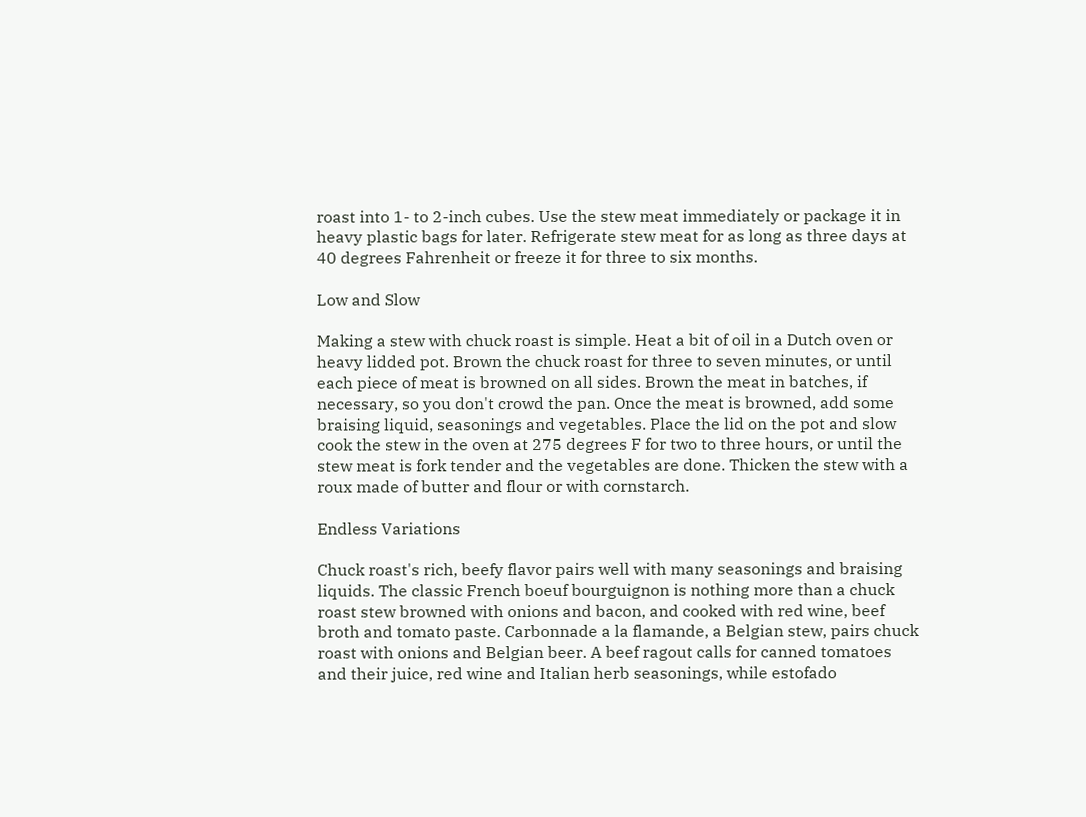roast into 1- to 2-inch cubes. Use the stew meat immediately or package it in heavy plastic bags for later. Refrigerate stew meat for as long as three days at 40 degrees Fahrenheit or freeze it for three to six months.

Low and Slow

Making a stew with chuck roast is simple. Heat a bit of oil in a Dutch oven or heavy lidded pot. Brown the chuck roast for three to seven minutes, or until each piece of meat is browned on all sides. Brown the meat in batches, if necessary, so you don't crowd the pan. Once the meat is browned, add some braising liquid, seasonings and vegetables. Place the lid on the pot and slow cook the stew in the oven at 275 degrees F for two to three hours, or until the stew meat is fork tender and the vegetables are done. Thicken the stew with a roux made of butter and flour or with cornstarch.

Endless Variations

Chuck roast's rich, beefy flavor pairs well with many seasonings and braising liquids. The classic French boeuf bourguignon is nothing more than a chuck roast stew browned with onions and bacon, and cooked with red wine, beef broth and tomato paste. Carbonnade a la flamande, a Belgian stew, pairs chuck roast with onions and Belgian beer. A beef ragout calls for canned tomatoes and their juice, red wine and Italian herb seasonings, while estofado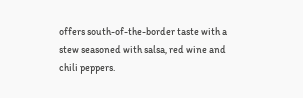offers south-of-the-border taste with a stew seasoned with salsa, red wine and chili peppers.